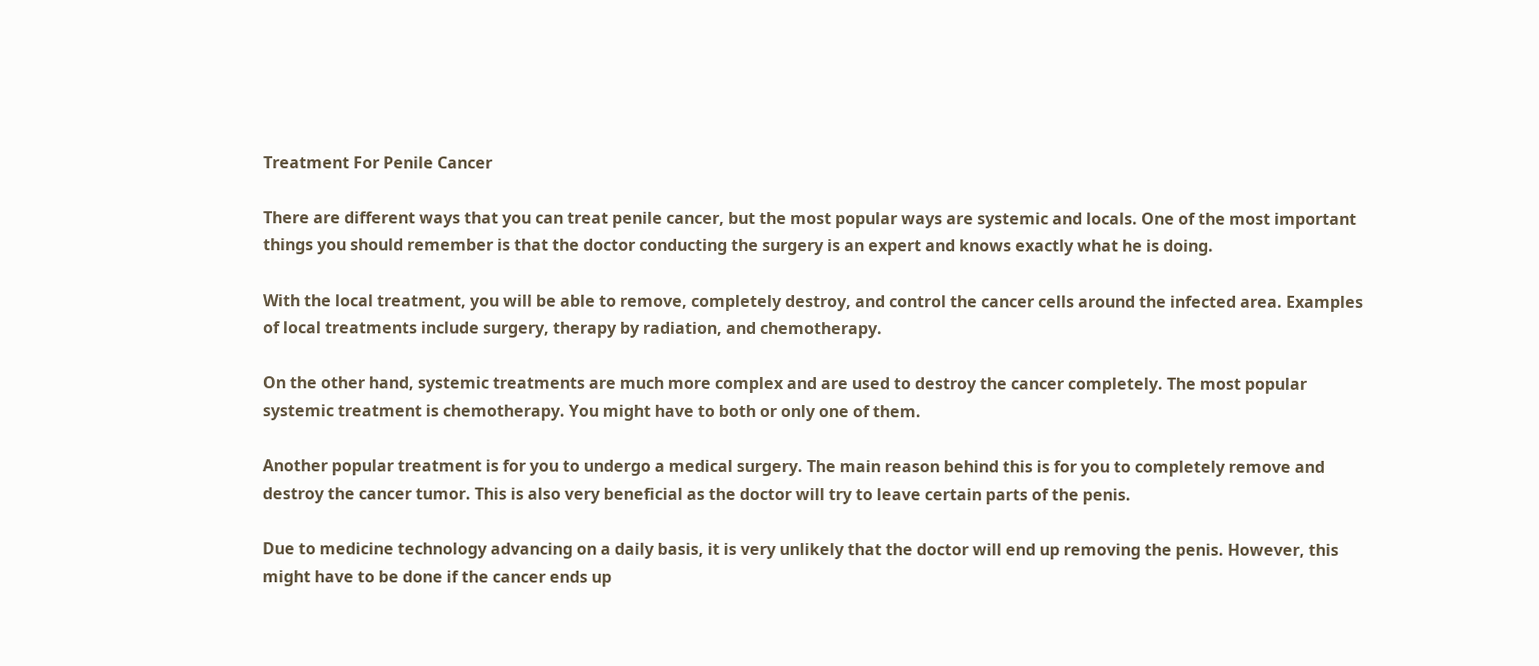Treatment For Penile Cancer

There are different ways that you can treat penile cancer, but the most popular ways are systemic and locals. One of the most important things you should remember is that the doctor conducting the surgery is an expert and knows exactly what he is doing.

With the local treatment, you will be able to remove, completely destroy, and control the cancer cells around the infected area. Examples of local treatments include surgery, therapy by radiation, and chemotherapy.

On the other hand, systemic treatments are much more complex and are used to destroy the cancer completely. The most popular systemic treatment is chemotherapy. You might have to both or only one of them.

Another popular treatment is for you to undergo a medical surgery. The main reason behind this is for you to completely remove and destroy the cancer tumor. This is also very beneficial as the doctor will try to leave certain parts of the penis.

Due to medicine technology advancing on a daily basis, it is very unlikely that the doctor will end up removing the penis. However, this might have to be done if the cancer ends up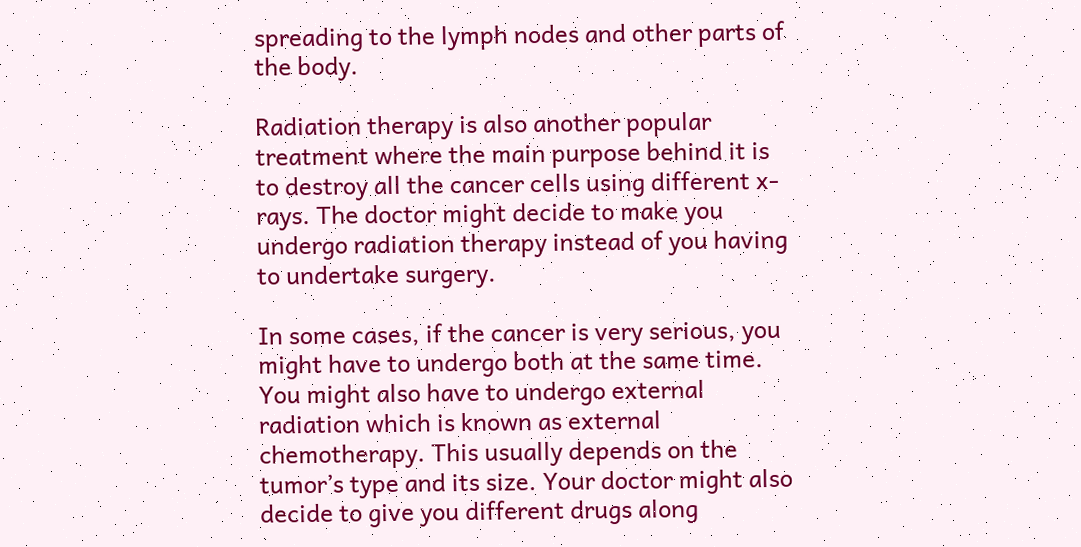spreading to the lymph nodes and other parts of the body.

Radiation therapy is also another popular treatment where the main purpose behind it is to destroy all the cancer cells using different x-rays. The doctor might decide to make you undergo radiation therapy instead of you having to undertake surgery.

In some cases, if the cancer is very serious, you might have to undergo both at the same time. You might also have to undergo external radiation which is known as external chemotherapy. This usually depends on the tumor’s type and its size. Your doctor might also decide to give you different drugs along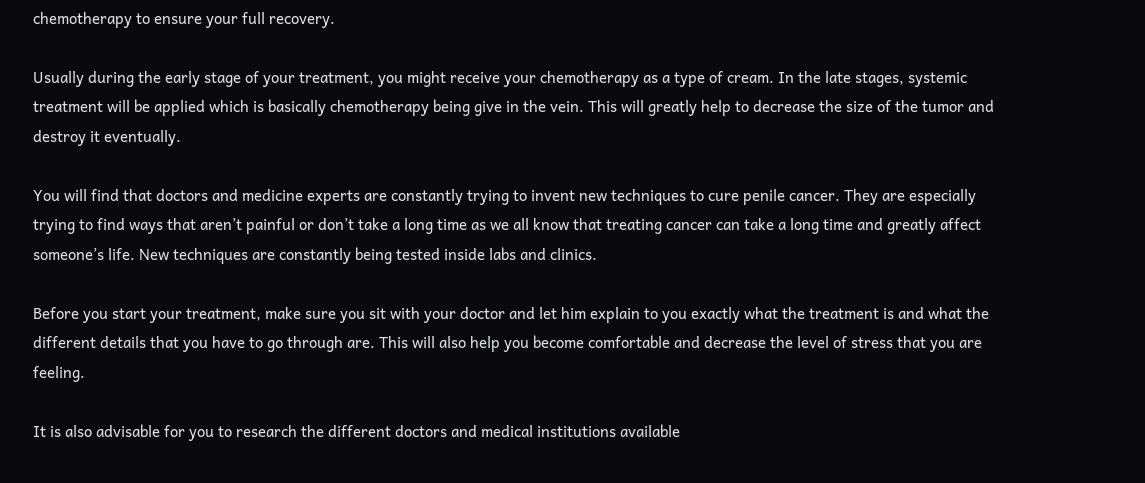chemotherapy to ensure your full recovery.

Usually during the early stage of your treatment, you might receive your chemotherapy as a type of cream. In the late stages, systemic treatment will be applied which is basically chemotherapy being give in the vein. This will greatly help to decrease the size of the tumor and destroy it eventually.

You will find that doctors and medicine experts are constantly trying to invent new techniques to cure penile cancer. They are especially trying to find ways that aren’t painful or don’t take a long time as we all know that treating cancer can take a long time and greatly affect someone’s life. New techniques are constantly being tested inside labs and clinics.

Before you start your treatment, make sure you sit with your doctor and let him explain to you exactly what the treatment is and what the different details that you have to go through are. This will also help you become comfortable and decrease the level of stress that you are feeling.

It is also advisable for you to research the different doctors and medical institutions available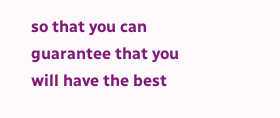so that you can guarantee that you will have the best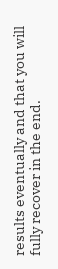results eventually and that you will fully recover in the end.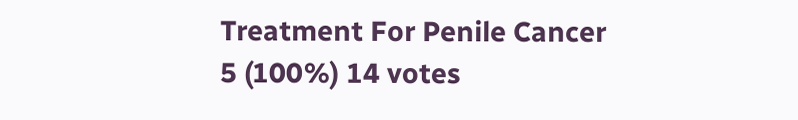Treatment For Penile Cancer
5 (100%) 14 votes